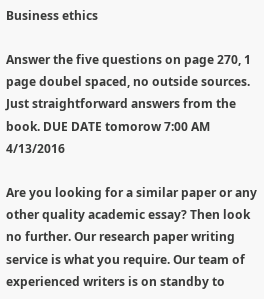Business ethics

Answer the five questions on page 270, 1 page doubel spaced, no outside sources. Just straightforward answers from the book. DUE DATE tomorow 7:00 AM 4/13/2016

Are you looking for a similar paper or any other quality academic essay? Then look no further. Our research paper writing service is what you require. Our team of experienced writers is on standby to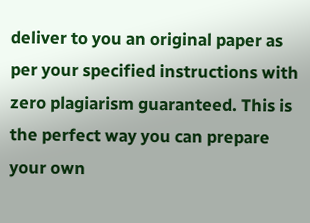deliver to you an original paper as per your specified instructions with zero plagiarism guaranteed. This is the perfect way you can prepare your own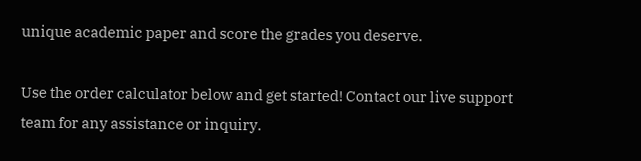unique academic paper and score the grades you deserve.

Use the order calculator below and get started! Contact our live support team for any assistance or inquiry.